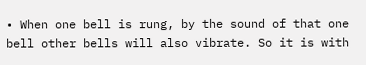• When one bell is rung, by the sound of that one bell other bells will also vibrate. So it is with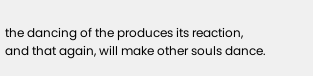the dancing of the produces its reaction, and that again, will make other souls dance.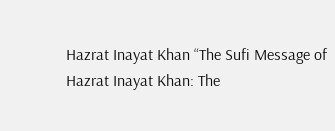Hazrat Inayat Khan “The Sufi Message of Hazrat Inayat Khan: The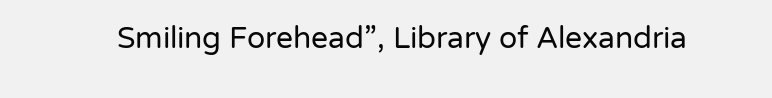Smiling Forehead”, Library of Alexandria